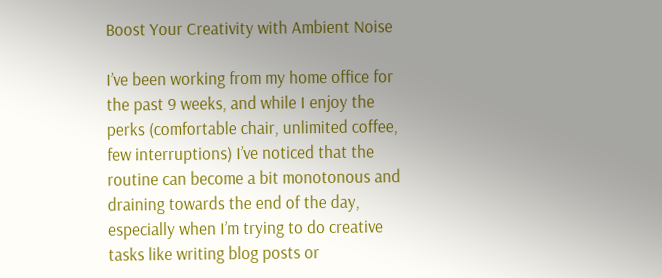Boost Your Creativity with Ambient Noise

I’ve been working from my home office for the past 9 weeks, and while I enjoy the perks (comfortable chair, unlimited coffee, few interruptions) I’ve noticed that the routine can become a bit monotonous and draining towards the end of the day, especially when I’m trying to do creative tasks like writing blog posts or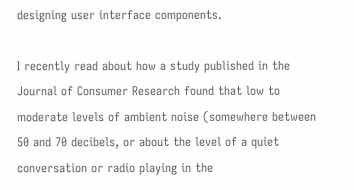designing user interface components.

I recently read about how a study published in the Journal of Consumer Research found that low to moderate levels of ambient noise (somewhere between 50 and 70 decibels, or about the level of a quiet conversation or radio playing in the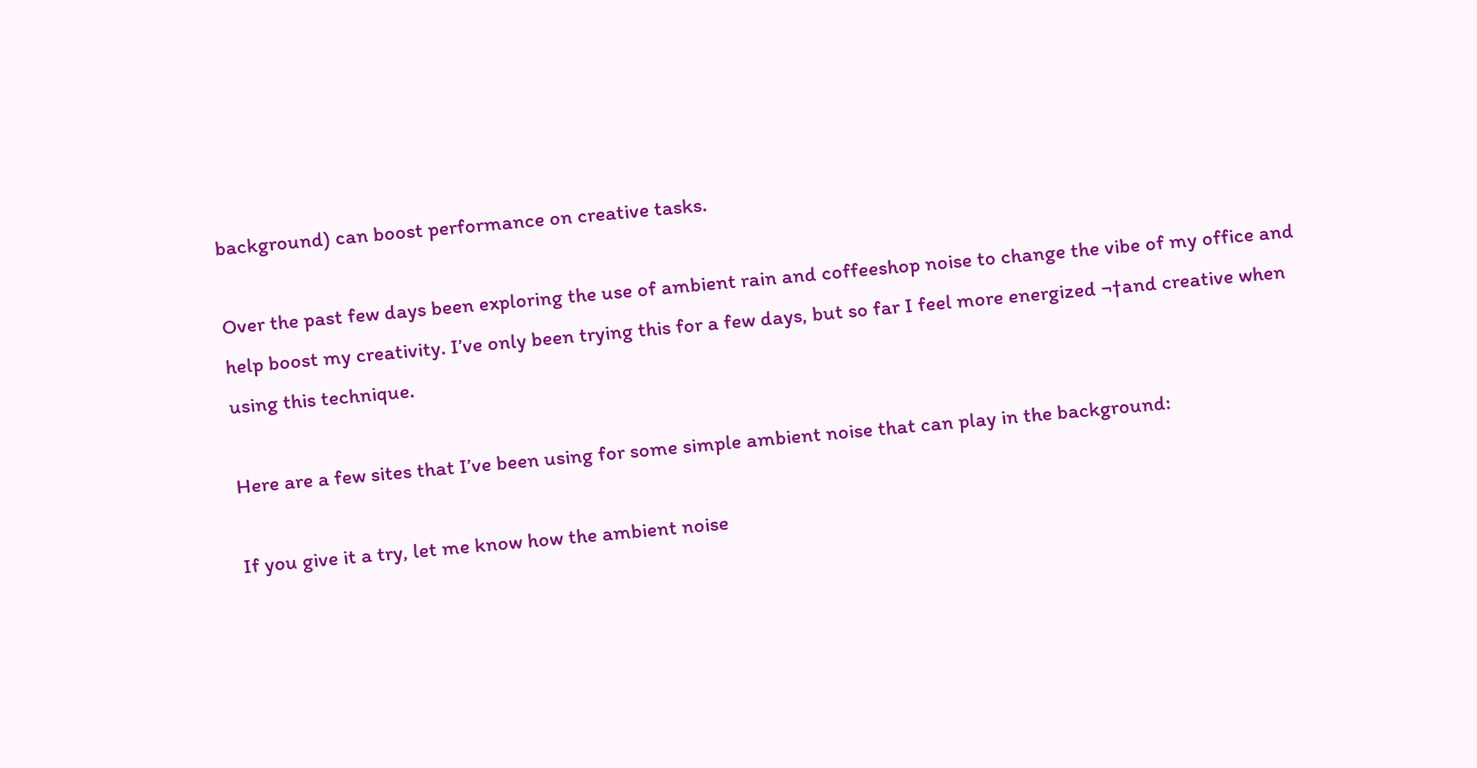background) can boost performance on creative tasks.

Over the past few days been exploring the use of ambient rain and coffeeshop noise to change the vibe of my office and help boost my creativity. I’ve only been trying this for a few days, but so far I feel more energized ¬†and creative when using this technique.

Here are a few sites that I’ve been using for some simple ambient noise that can play in the background:

If you give it a try, let me know how the ambient noise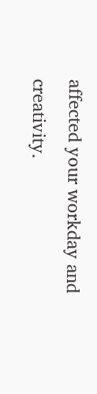affected your workday and creativity.